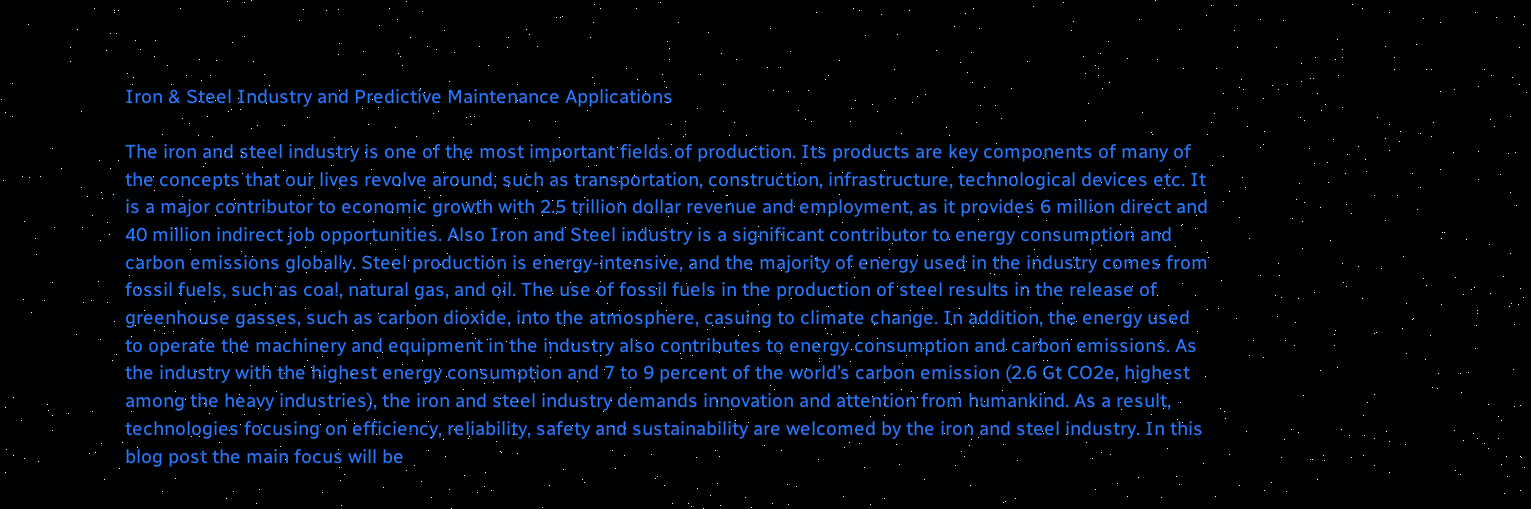Iron & Steel Industry and Predictive Maintenance Applications

The iron and steel industry is one of the most important fields of production. Its products are key components of many of the concepts that our lives revolve around, such as transportation, construction, infrastructure, technological devices etc. It is a major contributor to economic growth with 2.5 trillion dollar revenue and employment, as it provides 6 million direct and 40 million indirect job opportunities. Also Iron and Steel industry is a significant contributor to energy consumption and carbon emissions globally. Steel production is energy-intensive, and the majority of energy used in the industry comes from fossil fuels, such as coal, natural gas, and oil. The use of fossil fuels in the production of steel results in the release of greenhouse gasses, such as carbon dioxide, into the atmosphere, casuing to climate change. In addition, the energy used to operate the machinery and equipment in the industry also contributes to energy consumption and carbon emissions. As the industry with the highest energy consumption and 7 to 9 percent of the world’s carbon emission (2.6 Gt CO2e, highest among the heavy industries), the iron and steel industry demands innovation and attention from humankind. As a result, technologies focusing on efficiency, reliability, safety and sustainability are welcomed by the iron and steel industry. In this blog post the main focus will be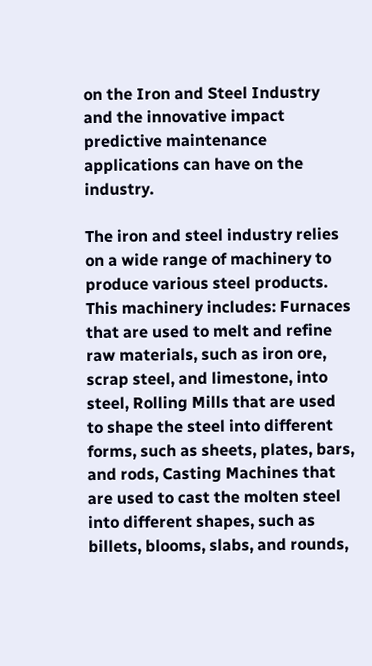on the Iron and Steel Industry and the innovative impact predictive maintenance applications can have on the industry.

The iron and steel industry relies on a wide range of machinery to produce various steel products. This machinery includes: Furnaces that are used to melt and refine raw materials, such as iron ore, scrap steel, and limestone, into steel, Rolling Mills that are used to shape the steel into different forms, such as sheets, plates, bars, and rods, Casting Machines that are used to cast the molten steel into different shapes, such as billets, blooms, slabs, and rounds,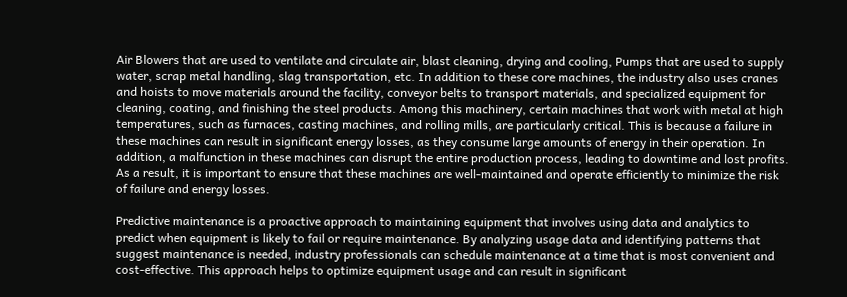Air Blowers that are used to ventilate and circulate air, blast cleaning, drying and cooling, Pumps that are used to supply water, scrap metal handling, slag transportation, etc. In addition to these core machines, the industry also uses cranes and hoists to move materials around the facility, conveyor belts to transport materials, and specialized equipment for cleaning, coating, and finishing the steel products. Among this machinery, certain machines that work with metal at high temperatures, such as furnaces, casting machines, and rolling mills, are particularly critical. This is because a failure in these machines can result in significant energy losses, as they consume large amounts of energy in their operation. In addition, a malfunction in these machines can disrupt the entire production process, leading to downtime and lost profits. As a result, it is important to ensure that these machines are well-maintained and operate efficiently to minimize the risk of failure and energy losses.

Predictive maintenance is a proactive approach to maintaining equipment that involves using data and analytics to predict when equipment is likely to fail or require maintenance. By analyzing usage data and identifying patterns that suggest maintenance is needed, industry professionals can schedule maintenance at a time that is most convenient and cost-effective. This approach helps to optimize equipment usage and can result in significant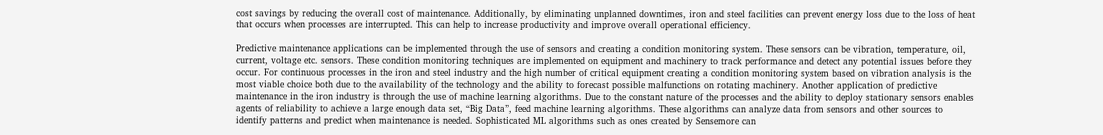cost savings by reducing the overall cost of maintenance. Additionally, by eliminating unplanned downtimes, iron and steel facilities can prevent energy loss due to the loss of heat that occurs when processes are interrupted. This can help to increase productivity and improve overall operational efficiency.

Predictive maintenance applications can be implemented through the use of sensors and creating a condition monitoring system. These sensors can be vibration, temperature, oil, current, voltage etc. sensors. These condition monitoring techniques are implemented on equipment and machinery to track performance and detect any potential issues before they occur. For continuous processes in the iron and steel industry and the high number of critical equipment creating a condition monitoring system based on vibration analysis is the most viable choice both due to the availability of the technology and the ability to forecast possible malfunctions on rotating machinery. Another application of predictive maintenance in the iron industry is through the use of machine learning algorithms. Due to the constant nature of the processes and the ability to deploy stationary sensors enables agents of reliability to achieve a large enough data set, “Big Data”, feed machine learning algorithms. These algorithms can analyze data from sensors and other sources to identify patterns and predict when maintenance is needed. Sophisticated ML algorithms such as ones created by Sensemore can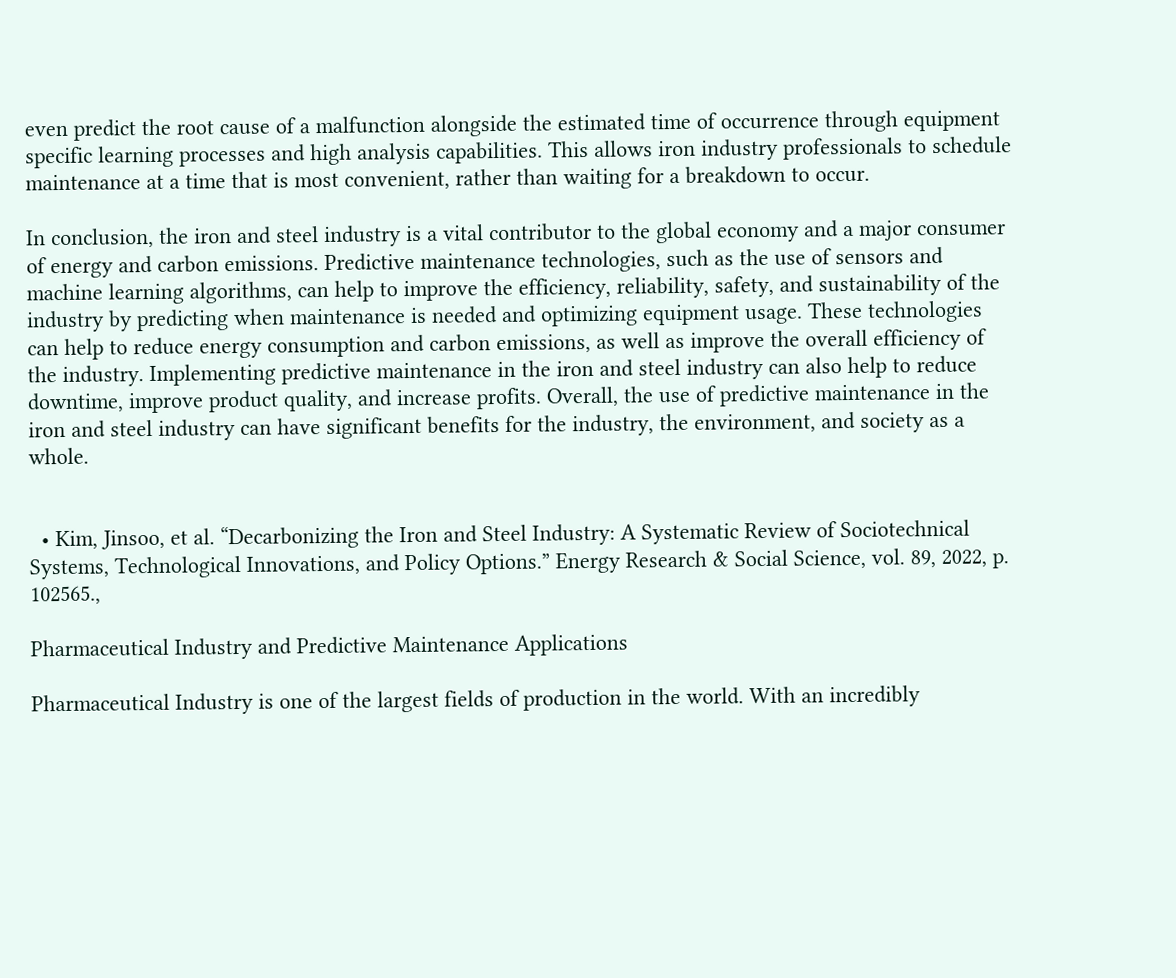even predict the root cause of a malfunction alongside the estimated time of occurrence through equipment specific learning processes and high analysis capabilities. This allows iron industry professionals to schedule maintenance at a time that is most convenient, rather than waiting for a breakdown to occur.

In conclusion, the iron and steel industry is a vital contributor to the global economy and a major consumer of energy and carbon emissions. Predictive maintenance technologies, such as the use of sensors and machine learning algorithms, can help to improve the efficiency, reliability, safety, and sustainability of the industry by predicting when maintenance is needed and optimizing equipment usage. These technologies can help to reduce energy consumption and carbon emissions, as well as improve the overall efficiency of the industry. Implementing predictive maintenance in the iron and steel industry can also help to reduce downtime, improve product quality, and increase profits. Overall, the use of predictive maintenance in the iron and steel industry can have significant benefits for the industry, the environment, and society as a whole.


  • Kim, Jinsoo, et al. “Decarbonizing the Iron and Steel Industry: A Systematic Review of Sociotechnical Systems, Technological Innovations, and Policy Options.” Energy Research & Social Science, vol. 89, 2022, p. 102565.,

Pharmaceutical Industry and Predictive Maintenance Applications

Pharmaceutical Industry is one of the largest fields of production in the world. With an incredibly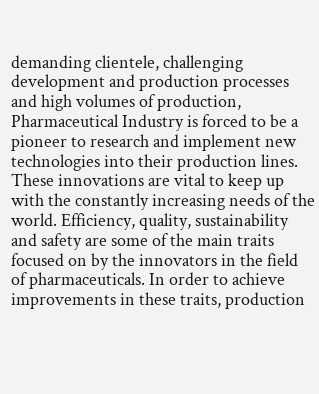demanding clientele, challenging development and production processes and high volumes of production, Pharmaceutical Industry is forced to be a pioneer to research and implement new technologies into their production lines. These innovations are vital to keep up with the constantly increasing needs of the world. Efficiency, quality, sustainability and safety are some of the main traits focused on by the innovators in the field of pharmaceuticals. In order to achieve improvements in these traits, production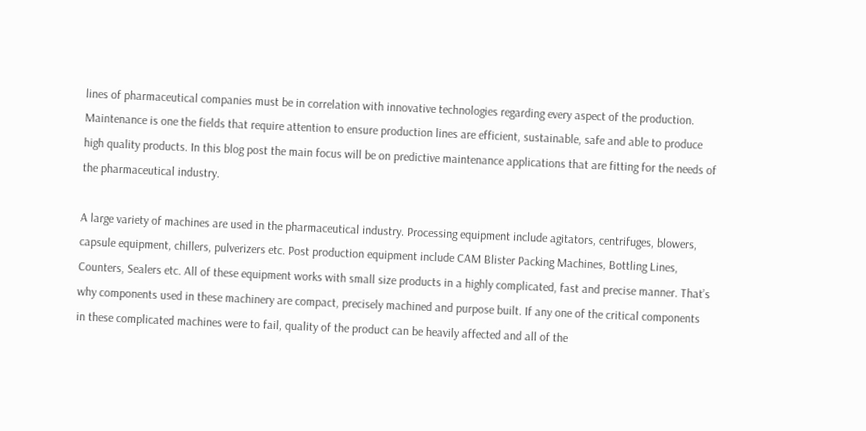lines of pharmaceutical companies must be in correlation with innovative technologies regarding every aspect of the production. Maintenance is one the fields that require attention to ensure production lines are efficient, sustainable, safe and able to produce high quality products. In this blog post the main focus will be on predictive maintenance applications that are fitting for the needs of the pharmaceutical industry.

A large variety of machines are used in the pharmaceutical industry. Processing equipment include agitators, centrifuges, blowers, capsule equipment, chillers, pulverizers etc. Post production equipment include CAM Blister Packing Machines, Bottling Lines, Counters, Sealers etc. All of these equipment works with small size products in a highly complicated, fast and precise manner. That’s why components used in these machinery are compact, precisely machined and purpose built. If any one of the critical components in these complicated machines were to fail, quality of the product can be heavily affected and all of the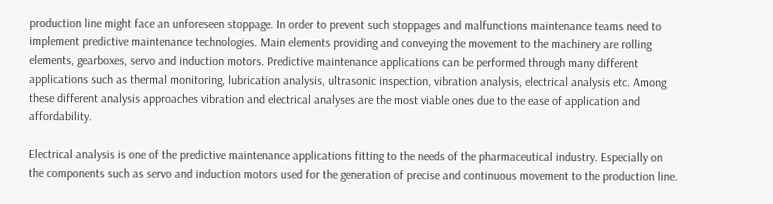production line might face an unforeseen stoppage. In order to prevent such stoppages and malfunctions maintenance teams need to implement predictive maintenance technologies. Main elements providing and conveying the movement to the machinery are rolling elements, gearboxes, servo and induction motors. Predictive maintenance applications can be performed through many different applications such as thermal monitoring, lubrication analysis, ultrasonic inspection, vibration analysis, electrical analysis etc. Among these different analysis approaches vibration and electrical analyses are the most viable ones due to the ease of application and affordability.

Electrical analysis is one of the predictive maintenance applications fitting to the needs of the pharmaceutical industry. Especially on the components such as servo and induction motors used for the generation of precise and continuous movement to the production line.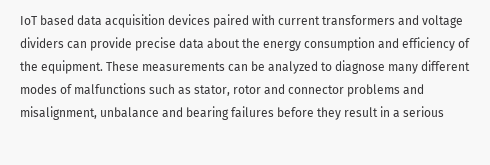IoT based data acquisition devices paired with current transformers and voltage dividers can provide precise data about the energy consumption and efficiency of the equipment. These measurements can be analyzed to diagnose many different modes of malfunctions such as stator, rotor and connector problems and misalignment, unbalance and bearing failures before they result in a serious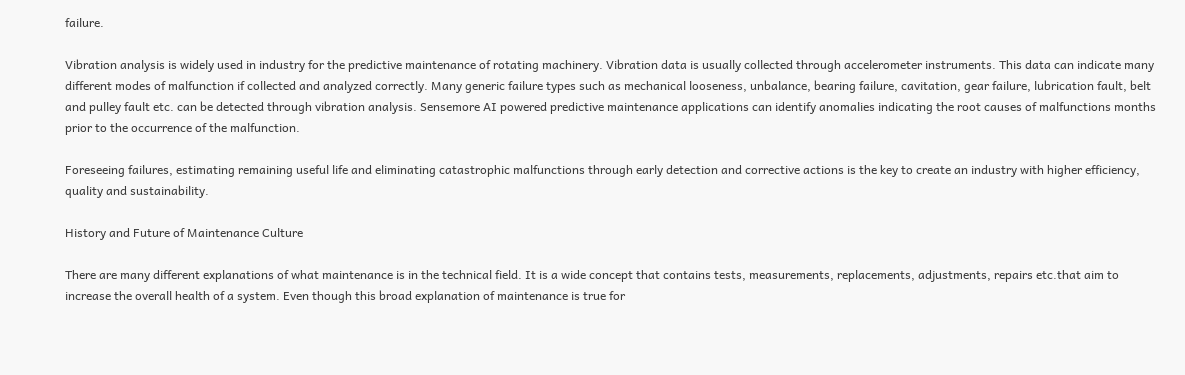failure.

Vibration analysis is widely used in industry for the predictive maintenance of rotating machinery. Vibration data is usually collected through accelerometer instruments. This data can indicate many different modes of malfunction if collected and analyzed correctly. Many generic failure types such as mechanical looseness, unbalance, bearing failure, cavitation, gear failure, lubrication fault, belt and pulley fault etc. can be detected through vibration analysis. Sensemore AI powered predictive maintenance applications can identify anomalies indicating the root causes of malfunctions months prior to the occurrence of the malfunction.

Foreseeing failures, estimating remaining useful life and eliminating catastrophic malfunctions through early detection and corrective actions is the key to create an industry with higher efficiency, quality and sustainability.

History and Future of Maintenance Culture

There are many different explanations of what maintenance is in the technical field. It is a wide concept that contains tests, measurements, replacements, adjustments, repairs etc.that aim to increase the overall health of a system. Even though this broad explanation of maintenance is true for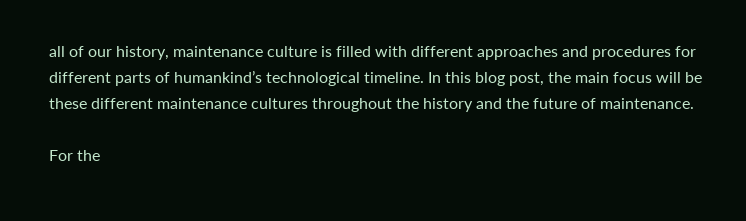all of our history, maintenance culture is filled with different approaches and procedures for different parts of humankind’s technological timeline. In this blog post, the main focus will be these different maintenance cultures throughout the history and the future of maintenance.

For the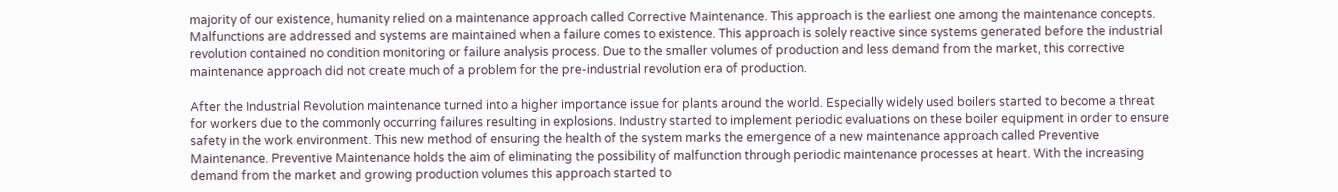majority of our existence, humanity relied on a maintenance approach called Corrective Maintenance. This approach is the earliest one among the maintenance concepts. Malfunctions are addressed and systems are maintained when a failure comes to existence. This approach is solely reactive since systems generated before the industrial revolution contained no condition monitoring or failure analysis process. Due to the smaller volumes of production and less demand from the market, this corrective maintenance approach did not create much of a problem for the pre-industrial revolution era of production.

After the Industrial Revolution maintenance turned into a higher importance issue for plants around the world. Especially widely used boilers started to become a threat for workers due to the commonly occurring failures resulting in explosions. Industry started to implement periodic evaluations on these boiler equipment in order to ensure safety in the work environment. This new method of ensuring the health of the system marks the emergence of a new maintenance approach called Preventive Maintenance. Preventive Maintenance holds the aim of eliminating the possibility of malfunction through periodic maintenance processes at heart. With the increasing demand from the market and growing production volumes this approach started to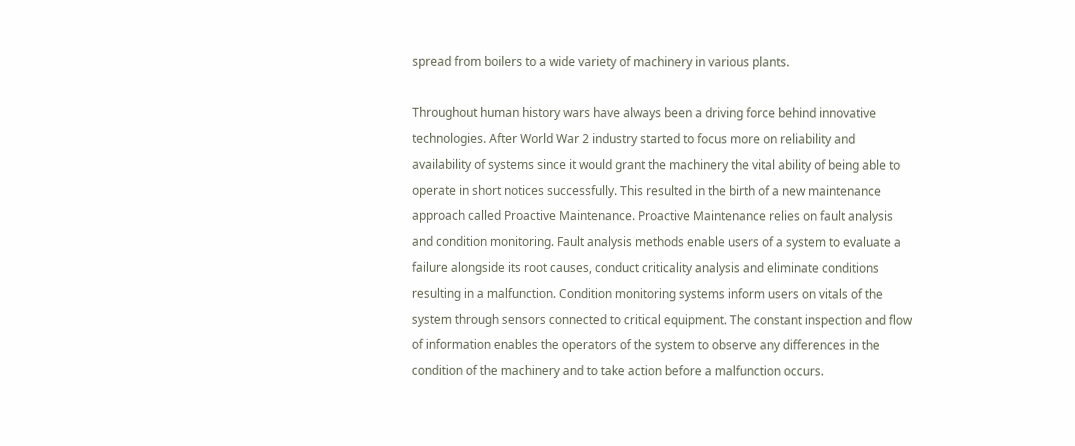spread from boilers to a wide variety of machinery in various plants.

Throughout human history wars have always been a driving force behind innovative technologies. After World War 2 industry started to focus more on reliability and availability of systems since it would grant the machinery the vital ability of being able to operate in short notices successfully. This resulted in the birth of a new maintenance approach called Proactive Maintenance. Proactive Maintenance relies on fault analysis and condition monitoring. Fault analysis methods enable users of a system to evaluate a failure alongside its root causes, conduct criticality analysis and eliminate conditions resulting in a malfunction. Condition monitoring systems inform users on vitals of the system through sensors connected to critical equipment. The constant inspection and flow of information enables the operators of the system to observe any differences in the condition of the machinery and to take action before a malfunction occurs.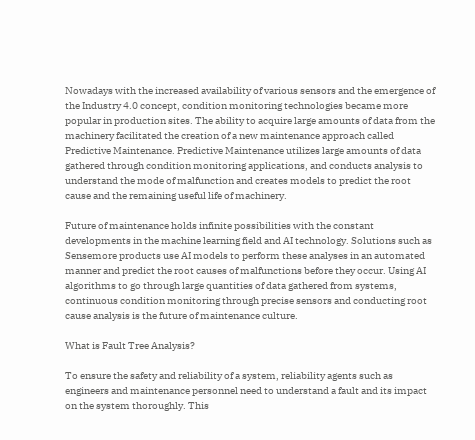Nowadays with the increased availability of various sensors and the emergence of the Industry 4.0 concept, condition monitoring technologies became more popular in production sites. The ability to acquire large amounts of data from the machinery facilitated the creation of a new maintenance approach called Predictive Maintenance. Predictive Maintenance utilizes large amounts of data gathered through condition monitoring applications, and conducts analysis to understand the mode of malfunction and creates models to predict the root cause and the remaining useful life of machinery.

Future of maintenance holds infinite possibilities with the constant developments in the machine learning field and AI technology. Solutions such as Sensemore products use AI models to perform these analyses in an automated manner and predict the root causes of malfunctions before they occur. Using AI algorithms to go through large quantities of data gathered from systems, continuous condition monitoring through precise sensors and conducting root cause analysis is the future of maintenance culture.

What is Fault Tree Analysis?

To ensure the safety and reliability of a system, reliability agents such as engineers and maintenance personnel need to understand a fault and its impact on the system thoroughly. This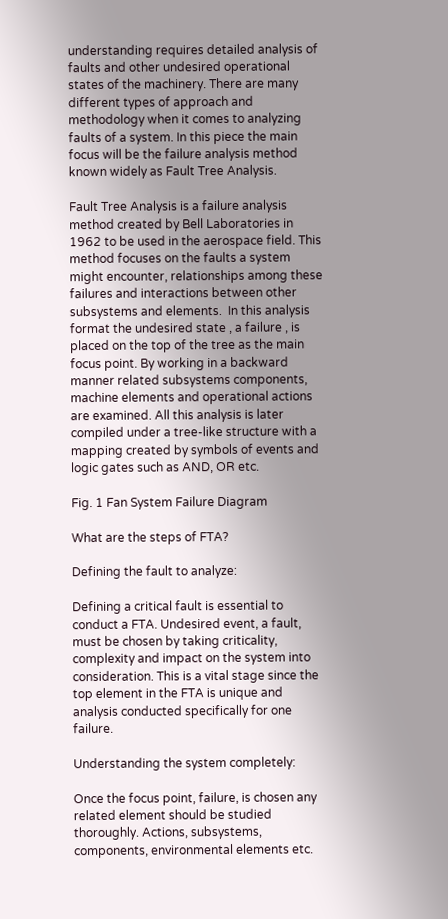understanding requires detailed analysis of faults and other undesired operational states of the machinery. There are many different types of approach and methodology when it comes to analyzing faults of a system. In this piece the main focus will be the failure analysis method known widely as Fault Tree Analysis.

Fault Tree Analysis is a failure analysis method created by Bell Laboratories in 1962 to be used in the aerospace field. This method focuses on the faults a system might encounter, relationships among these failures and interactions between other subsystems and elements.  In this analysis format the undesired state , a failure , is placed on the top of the tree as the main focus point. By working in a backward manner related subsystems components, machine elements and operational actions are examined. All this analysis is later compiled under a tree-like structure with a mapping created by symbols of events and logic gates such as AND, OR etc.

Fig. 1 Fan System Failure Diagram

What are the steps of FTA?

Defining the fault to analyze:

Defining a critical fault is essential to conduct a FTA. Undesired event, a fault, must be chosen by taking criticality, complexity and impact on the system into consideration. This is a vital stage since the top element in the FTA is unique and analysis conducted specifically for one failure.

Understanding the system completely:

Once the focus point, failure, is chosen any related element should be studied thoroughly. Actions, subsystems, components, environmental elements etc.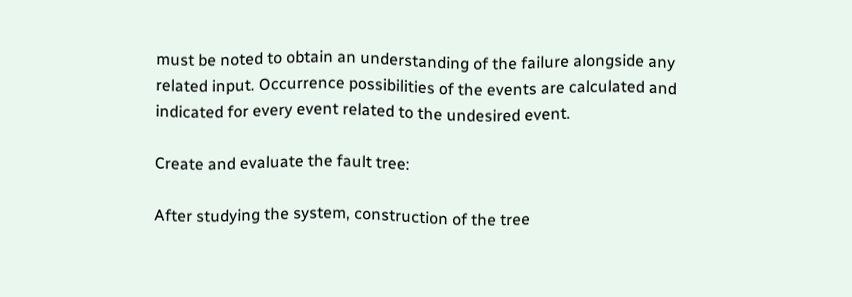must be noted to obtain an understanding of the failure alongside any related input. Occurrence possibilities of the events are calculated and indicated for every event related to the undesired event.

Create and evaluate the fault tree:

After studying the system, construction of the tree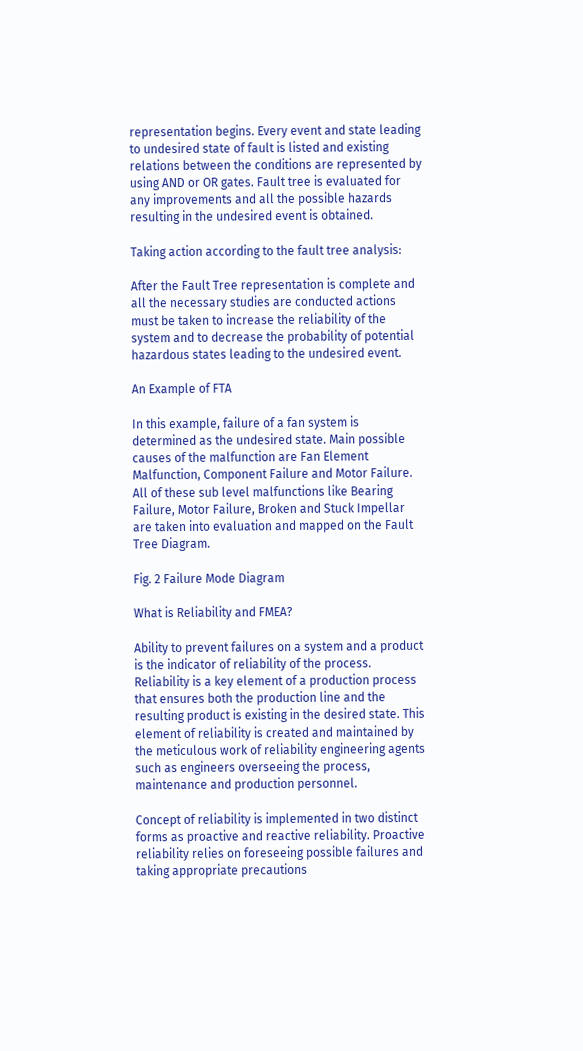representation begins. Every event and state leading to undesired state of fault is listed and existing relations between the conditions are represented by using AND or OR gates. Fault tree is evaluated for any improvements and all the possible hazards resulting in the undesired event is obtained.

Taking action according to the fault tree analysis:

After the Fault Tree representation is complete and all the necessary studies are conducted actions must be taken to increase the reliability of the system and to decrease the probability of potential hazardous states leading to the undesired event.

An Example of FTA

In this example, failure of a fan system is determined as the undesired state. Main possible causes of the malfunction are Fan Element Malfunction, Component Failure and Motor Failure. All of these sub level malfunctions like Bearing Failure, Motor Failure, Broken and Stuck Impellar are taken into evaluation and mapped on the Fault Tree Diagram.

Fig. 2 Failure Mode Diagram

What is Reliability and FMEA?

Ability to prevent failures on a system and a product is the indicator of reliability of the process. Reliability is a key element of a production process that ensures both the production line and the resulting product is existing in the desired state. This element of reliability is created and maintained by the meticulous work of reliability engineering agents such as engineers overseeing the process, maintenance and production personnel.

Concept of reliability is implemented in two distinct forms as proactive and reactive reliability. Proactive reliability relies on foreseeing possible failures and taking appropriate precautions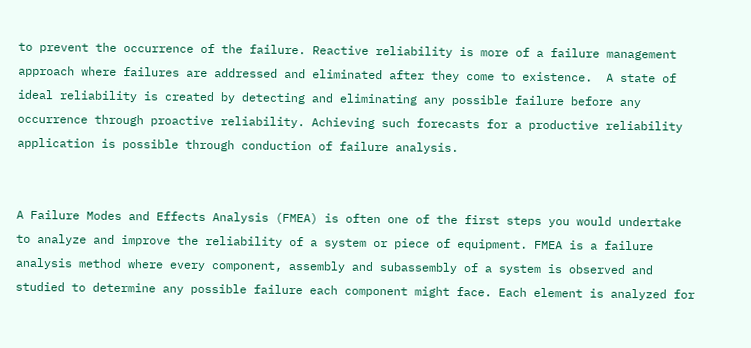to prevent the occurrence of the failure. Reactive reliability is more of a failure management approach where failures are addressed and eliminated after they come to existence.  A state of ideal reliability is created by detecting and eliminating any possible failure before any occurrence through proactive reliability. Achieving such forecasts for a productive reliability application is possible through conduction of failure analysis.


A Failure Modes and Effects Analysis (FMEA) is often one of the first steps you would undertake to analyze and improve the reliability of a system or piece of equipment. FMEA is a failure analysis method where every component, assembly and subassembly of a system is observed and studied to determine any possible failure each component might face. Each element is analyzed for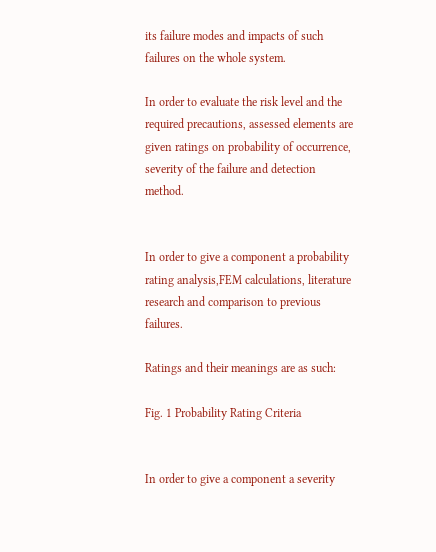its failure modes and impacts of such failures on the whole system.

In order to evaluate the risk level and the required precautions, assessed elements are given ratings on probability of occurrence, severity of the failure and detection method.


In order to give a component a probability rating analysis,FEM calculations, literature research and comparison to previous failures.

Ratings and their meanings are as such:

Fig. 1 Probability Rating Criteria


In order to give a component a severity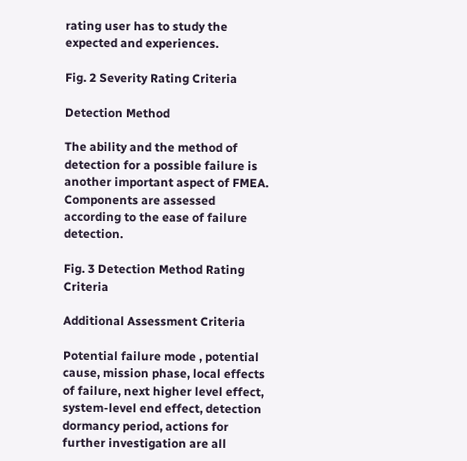rating user has to study the expected and experiences.

Fig. 2 Severity Rating Criteria

Detection Method

The ability and the method of detection for a possible failure is another important aspect of FMEA. Components are assessed according to the ease of failure detection.

Fig. 3 Detection Method Rating Criteria

Additional Assessment Criteria

Potential failure mode , potential cause, mission phase, local effects of failure, next higher level effect, system-level end effect, detection dormancy period, actions for further investigation are all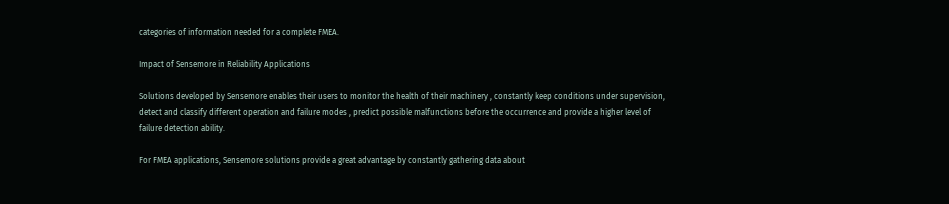categories of information needed for a complete FMEA.

Impact of Sensemore in Reliability Applications

Solutions developed by Sensemore enables their users to monitor the health of their machinery , constantly keep conditions under supervision, detect and classify different operation and failure modes , predict possible malfunctions before the occurrence and provide a higher level of failure detection ability.

For FMEA applications, Sensemore solutions provide a great advantage by constantly gathering data about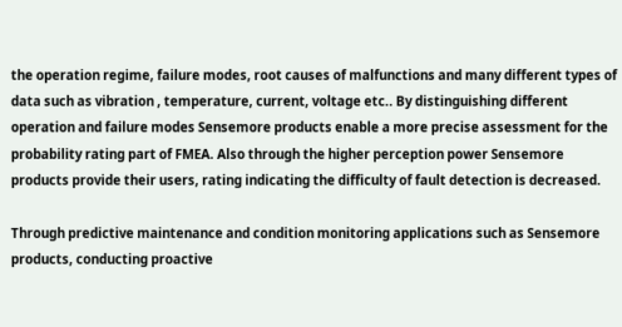the operation regime, failure modes, root causes of malfunctions and many different types of data such as vibration , temperature, current, voltage etc.. By distinguishing different operation and failure modes Sensemore products enable a more precise assessment for the probability rating part of FMEA. Also through the higher perception power Sensemore products provide their users, rating indicating the difficulty of fault detection is decreased.

Through predictive maintenance and condition monitoring applications such as Sensemore products, conducting proactive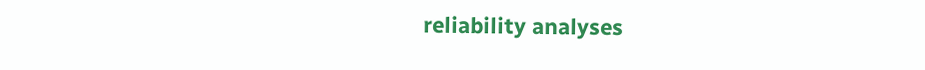reliability analyses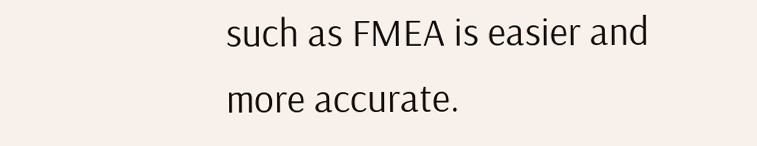such as FMEA is easier and more accurate.